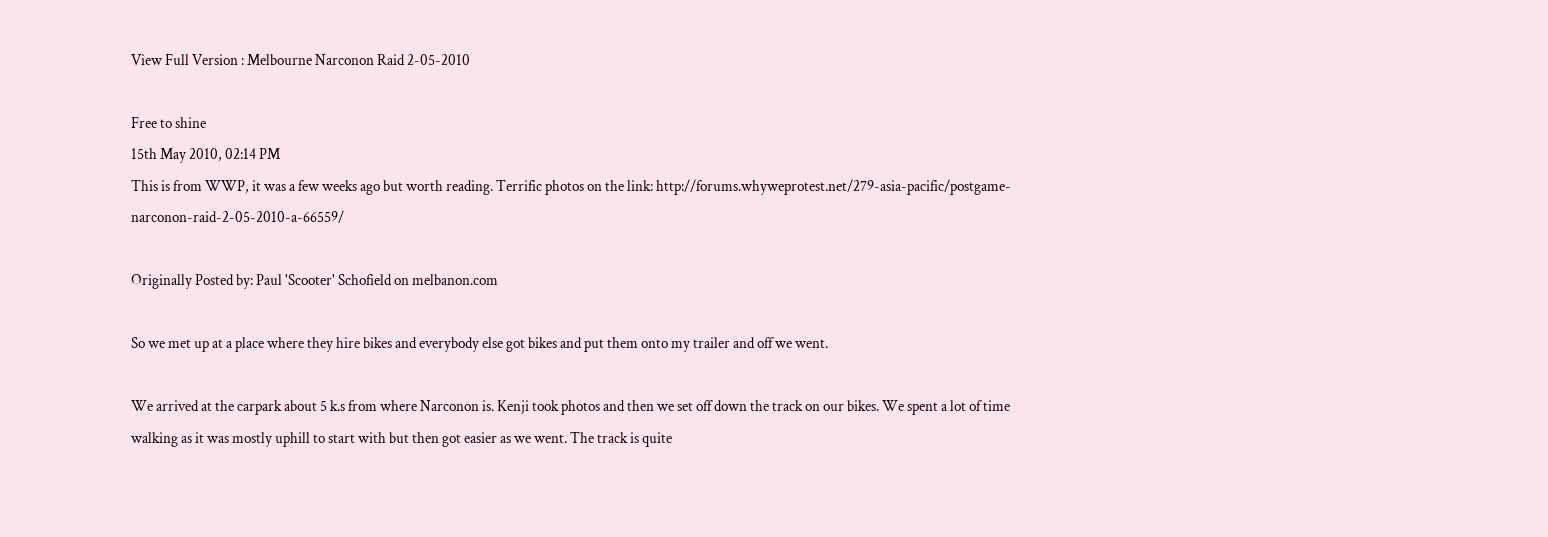View Full Version : Melbourne Narconon Raid 2-05-2010

Free to shine
15th May 2010, 02:14 PM
This is from WWP, it was a few weeks ago but worth reading. Terrific photos on the link: http://forums.whyweprotest.net/279-asia-pacific/postgame-narconon-raid-2-05-2010-a-66559/

Originally Posted by: Paul 'Scooter' Schofield on melbanon.com

So we met up at a place where they hire bikes and everybody else got bikes and put them onto my trailer and off we went.

We arrived at the carpark about 5 k.s from where Narconon is. Kenji took photos and then we set off down the track on our bikes. We spent a lot of time walking as it was mostly uphill to start with but then got easier as we went. The track is quite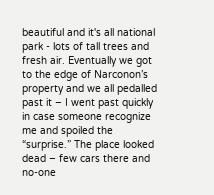beautiful and it's all national park - lots of tall trees and fresh air. Eventually we got to the edge of Narconon’s property and we all pedalled past it – I went past quickly in case someone recognize me and spoiled the “surprise.” The place looked dead – few cars there and no-one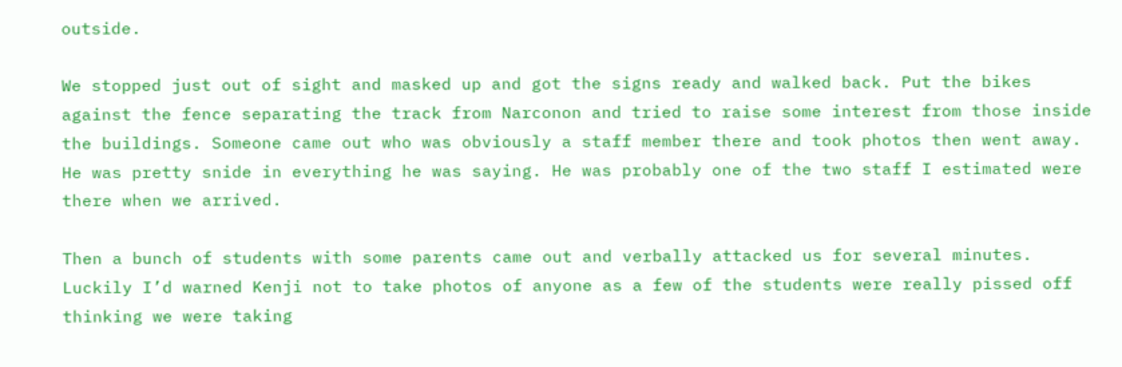outside.

We stopped just out of sight and masked up and got the signs ready and walked back. Put the bikes against the fence separating the track from Narconon and tried to raise some interest from those inside the buildings. Someone came out who was obviously a staff member there and took photos then went away. He was pretty snide in everything he was saying. He was probably one of the two staff I estimated were there when we arrived.

Then a bunch of students with some parents came out and verbally attacked us for several minutes. Luckily I’d warned Kenji not to take photos of anyone as a few of the students were really pissed off thinking we were taking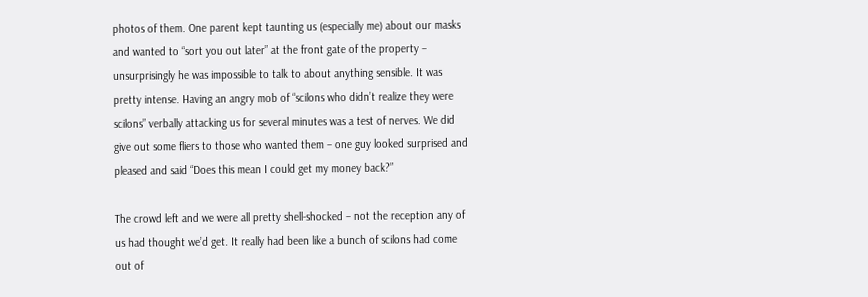photos of them. One parent kept taunting us (especially me) about our masks and wanted to “sort you out later” at the front gate of the property – unsurprisingly he was impossible to talk to about anything sensible. It was pretty intense. Having an angry mob of “scilons who didn’t realize they were scilons” verbally attacking us for several minutes was a test of nerves. We did give out some fliers to those who wanted them – one guy looked surprised and pleased and said “Does this mean I could get my money back?”

The crowd left and we were all pretty shell-shocked – not the reception any of us had thought we’d get. It really had been like a bunch of scilons had come out of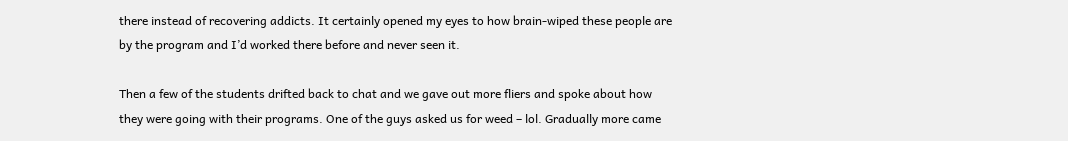there instead of recovering addicts. It certainly opened my eyes to how brain-wiped these people are by the program and I’d worked there before and never seen it.

Then a few of the students drifted back to chat and we gave out more fliers and spoke about how they were going with their programs. One of the guys asked us for weed – lol. Gradually more came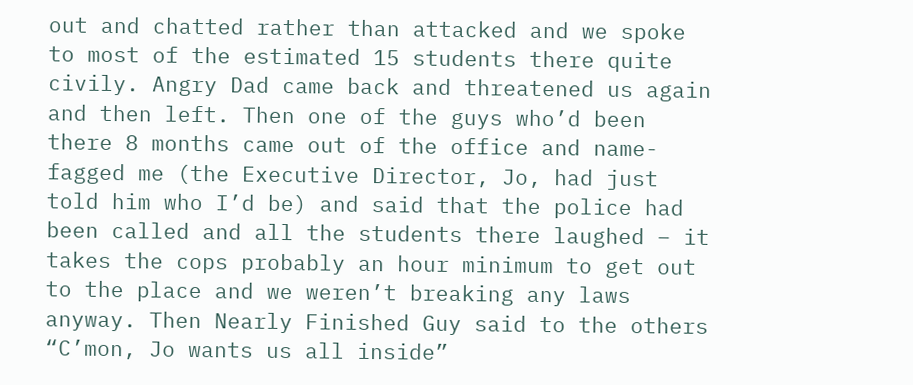out and chatted rather than attacked and we spoke to most of the estimated 15 students there quite civily. Angry Dad came back and threatened us again and then left. Then one of the guys who’d been there 8 months came out of the office and name-fagged me (the Executive Director, Jo, had just told him who I’d be) and said that the police had been called and all the students there laughed – it takes the cops probably an hour minimum to get out to the place and we weren’t breaking any laws anyway. Then Nearly Finished Guy said to the others “C’mon, Jo wants us all inside”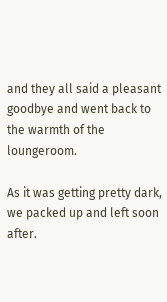and they all said a pleasant goodbye and went back to the warmth of the loungeroom.

As it was getting pretty dark, we packed up and left soon after.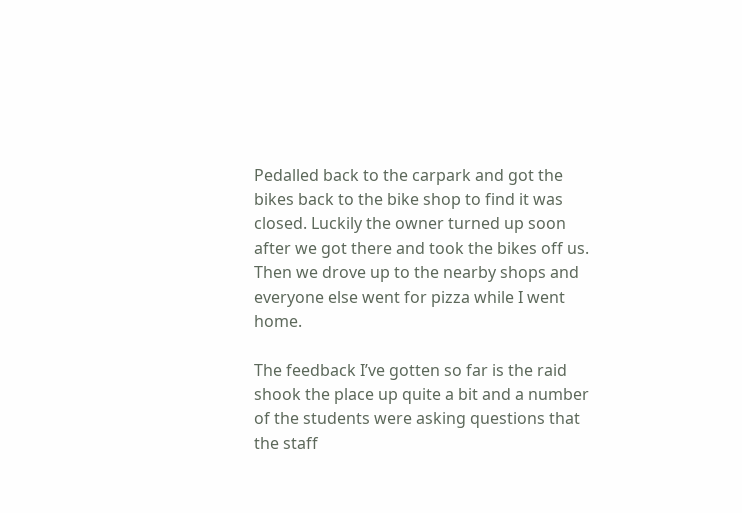Pedalled back to the carpark and got the bikes back to the bike shop to find it was closed. Luckily the owner turned up soon after we got there and took the bikes off us. Then we drove up to the nearby shops and everyone else went for pizza while I went home.

The feedback I’ve gotten so far is the raid shook the place up quite a bit and a number of the students were asking questions that the staff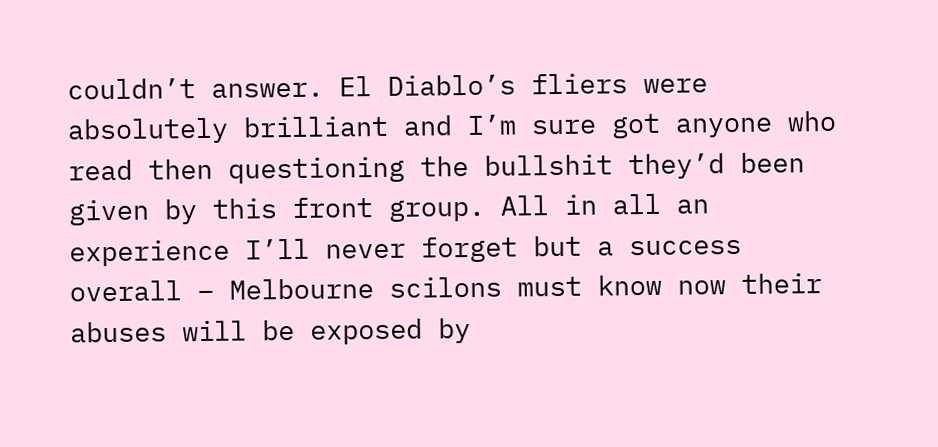couldn’t answer. El Diablo’s fliers were absolutely brilliant and I’m sure got anyone who read then questioning the bullshit they’d been given by this front group. All in all an experience I’ll never forget but a success overall – Melbourne scilons must know now their abuses will be exposed by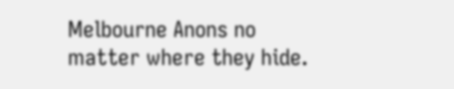Melbourne Anons no matter where they hide.